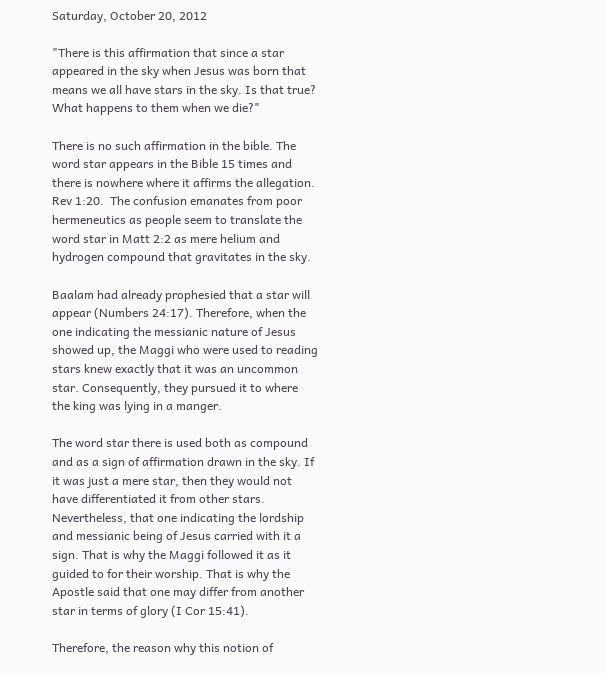Saturday, October 20, 2012

"There is this affirmation that since a star appeared in the sky when Jesus was born that means we all have stars in the sky. Is that true? What happens to them when we die?"

There is no such affirmation in the bible. The word star appears in the Bible 15 times and there is nowhere where it affirms the allegation. Rev 1:20.  The confusion emanates from poor hermeneutics as people seem to translate the word star in Matt 2:2 as mere helium and hydrogen compound that gravitates in the sky.

Baalam had already prophesied that a star will appear (Numbers 24:17). Therefore, when the one indicating the messianic nature of Jesus showed up, the Maggi who were used to reading stars knew exactly that it was an uncommon star. Consequently, they pursued it to where the king was lying in a manger.

The word star there is used both as compound and as a sign of affirmation drawn in the sky. If it was just a mere star, then they would not have differentiated it from other stars. Nevertheless, that one indicating the lordship and messianic being of Jesus carried with it a sign. That is why the Maggi followed it as it guided to for their worship. That is why the Apostle said that one may differ from another star in terms of glory (I Cor 15:41).

Therefore, the reason why this notion of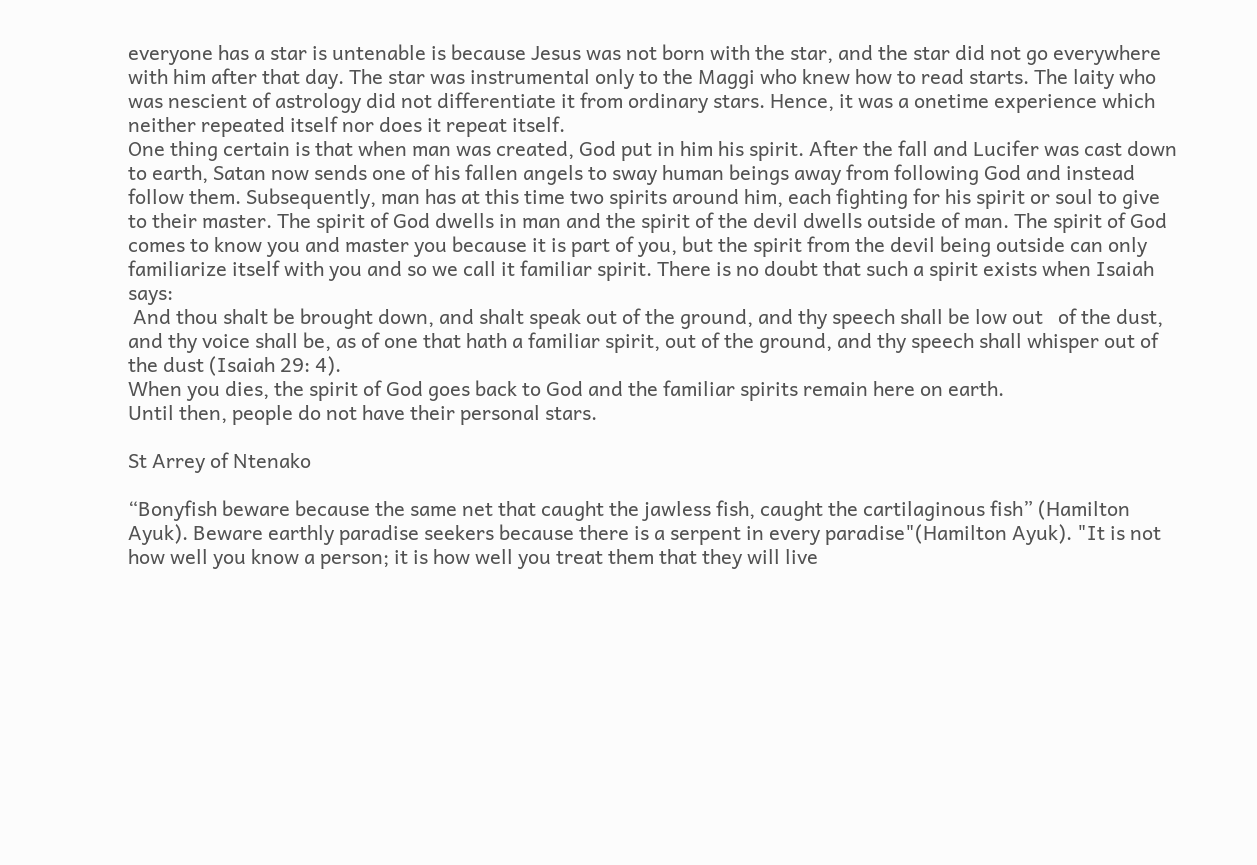everyone has a star is untenable is because Jesus was not born with the star, and the star did not go everywhere with him after that day. The star was instrumental only to the Maggi who knew how to read starts. The laity who was nescient of astrology did not differentiate it from ordinary stars. Hence, it was a onetime experience which neither repeated itself nor does it repeat itself.
One thing certain is that when man was created, God put in him his spirit. After the fall and Lucifer was cast down to earth, Satan now sends one of his fallen angels to sway human beings away from following God and instead follow them. Subsequently, man has at this time two spirits around him, each fighting for his spirit or soul to give to their master. The spirit of God dwells in man and the spirit of the devil dwells outside of man. The spirit of God comes to know you and master you because it is part of you, but the spirit from the devil being outside can only familiarize itself with you and so we call it familiar spirit. There is no doubt that such a spirit exists when Isaiah says:
 And thou shalt be brought down, and shalt speak out of the ground, and thy speech shall be low out   of the dust, and thy voice shall be, as of one that hath a familiar spirit, out of the ground, and thy speech shall whisper out of the dust (Isaiah 29: 4).
When you dies, the spirit of God goes back to God and the familiar spirits remain here on earth.
Until then, people do not have their personal stars.

St Arrey of Ntenako

“Bonyfish beware because the same net that caught the jawless fish, caught the cartilaginous fish” (Hamilton Ayuk). Beware earthly paradise seekers because there is a serpent in every paradise"(Hamilton Ayuk). "It is not how well you know a person; it is how well you treat them that they will live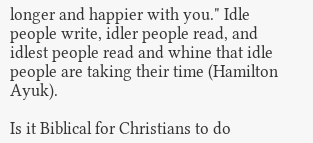longer and happier with you." Idle people write, idler people read, and idlest people read and whine that idle people are taking their time (Hamilton Ayuk).

Is it Biblical for Christians to do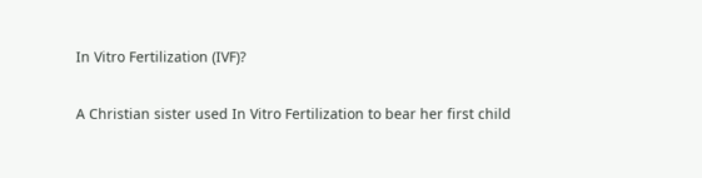In Vitro Fertilization (IVF)?

A Christian sister used In Vitro Fertilization to bear her first child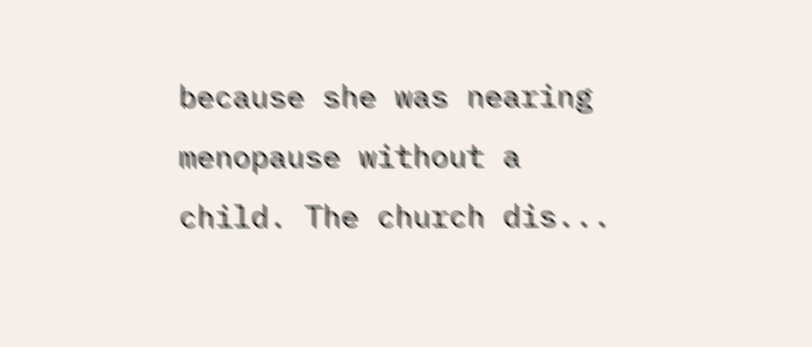because she was nearing menopause without a child. The church dis...